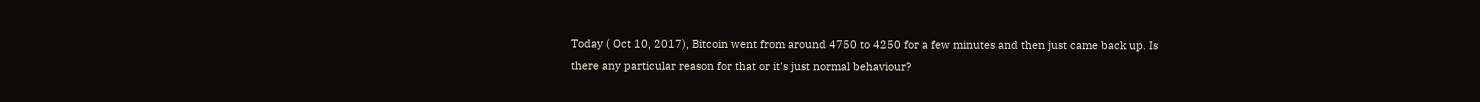Today ( Oct 10, 2017), Bitcoin went from around 4750 to 4250 for a few minutes and then just came back up. Is there any particular reason for that or it's just normal behaviour?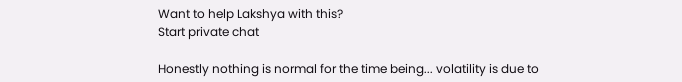Want to help Lakshya with this?
Start private chat

Honestly nothing is normal for the time being... volatility is due to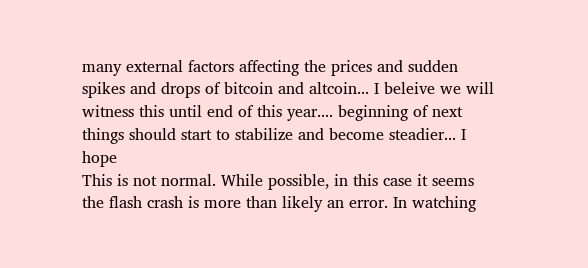many external factors affecting the prices and sudden spikes and drops of bitcoin and altcoin... I beleive we will witness this until end of this year.... beginning of next things should start to stabilize and become steadier... I hope
This is not normal. While possible, in this case it seems the flash crash is more than likely an error. In watching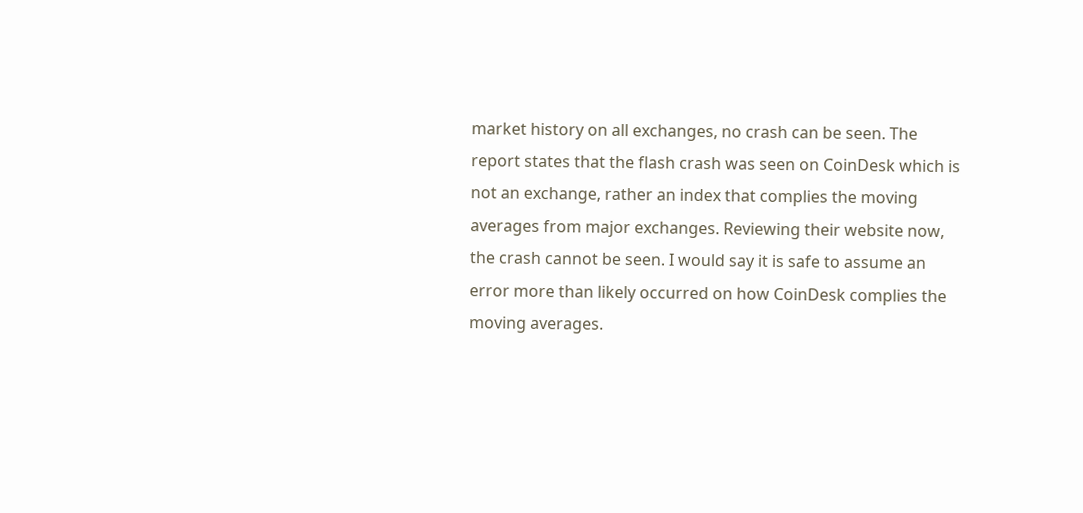market history on all exchanges, no crash can be seen. The report states that the flash crash was seen on CoinDesk which is not an exchange, rather an index that complies the moving averages from major exchanges. Reviewing their website now, the crash cannot be seen. I would say it is safe to assume an error more than likely occurred on how CoinDesk complies the moving averages.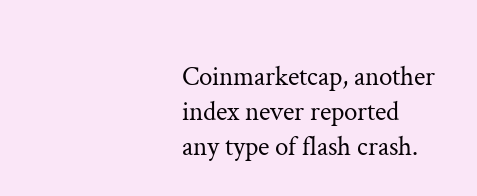Coinmarketcap, another index never reported any type of flash crash.